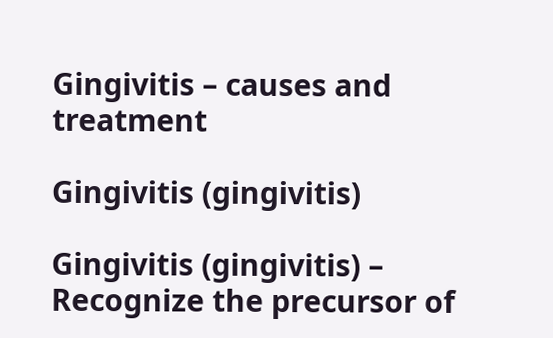Gingivitis – causes and treatment

Gingivitis (gingivitis)

Gingivitis (gingivitis) – Recognize the precursor of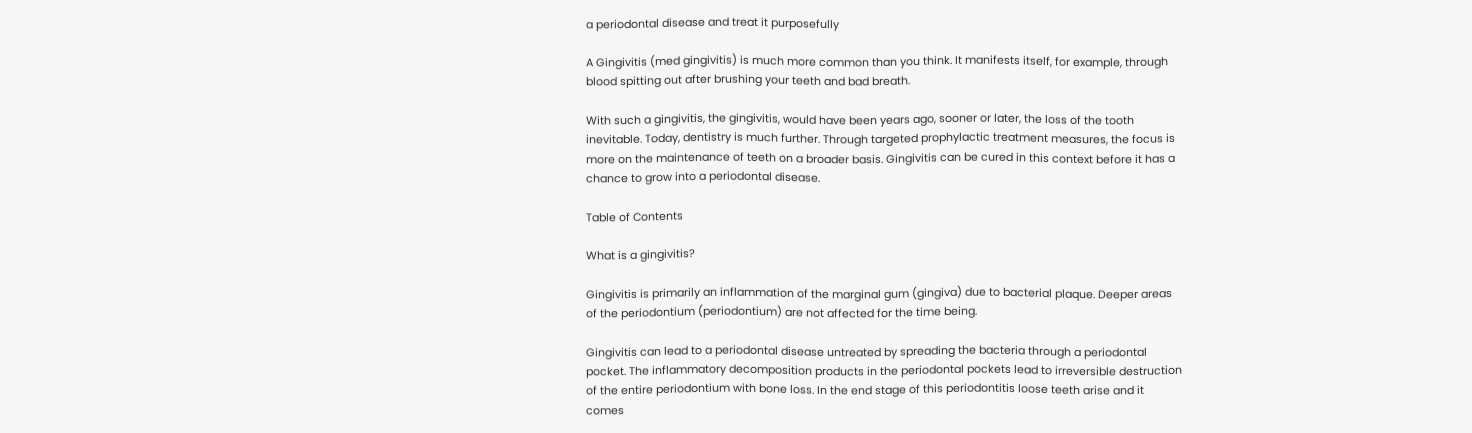a periodontal disease and treat it purposefully

A Gingivitis (med gingivitis) is much more common than you think. It manifests itself, for example, through blood spitting out after brushing your teeth and bad breath.

With such a gingivitis, the gingivitis, would have been years ago, sooner or later, the loss of the tooth inevitable. Today, dentistry is much further. Through targeted prophylactic treatment measures, the focus is more on the maintenance of teeth on a broader basis. Gingivitis can be cured in this context before it has a chance to grow into a periodontal disease.

Table of Contents

What is a gingivitis?

Gingivitis is primarily an inflammation of the marginal gum (gingiva) due to bacterial plaque. Deeper areas of the periodontium (periodontium) are not affected for the time being.

Gingivitis can lead to a periodontal disease untreated by spreading the bacteria through a periodontal pocket. The inflammatory decomposition products in the periodontal pockets lead to irreversible destruction of the entire periodontium with bone loss. In the end stage of this periodontitis loose teeth arise and it comes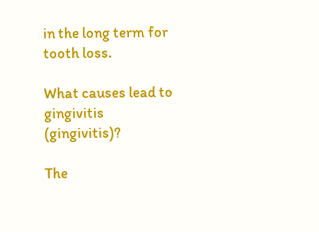in the long term for tooth loss.

What causes lead to gingivitis (gingivitis)?

The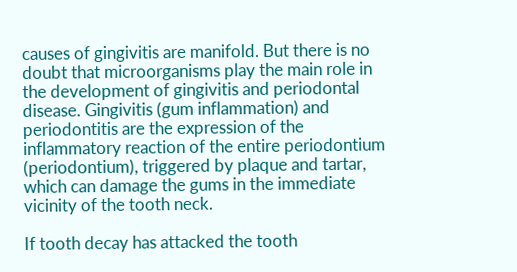causes of gingivitis are manifold. But there is no doubt that microorganisms play the main role in the development of gingivitis and periodontal disease. Gingivitis (gum inflammation) and periodontitis are the expression of the inflammatory reaction of the entire periodontium (periodontium), triggered by plaque and tartar, which can damage the gums in the immediate vicinity of the tooth neck.

If tooth decay has attacked the tooth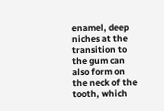enamel, deep niches at the transition to the gum can also form on the neck of the tooth, which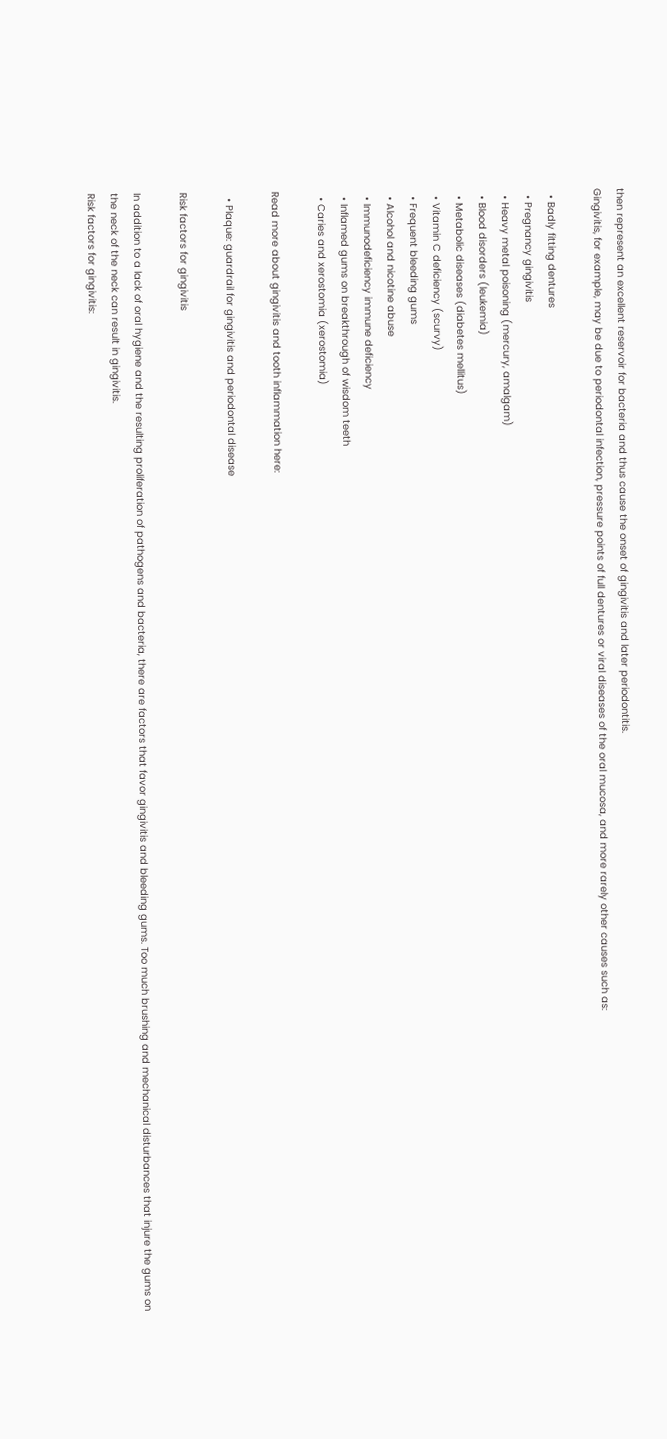then represent an excellent reservoir for bacteria and thus cause the onset of gingivitis and later periodontitis.
Gingivitis, for example, may be due to periodontal infection, pressure points of full dentures or viral diseases of the oral mucosa, and more rarely other causes such as:

  • Badly fitting dentures
  • Pregnancy gingivitis
  • Heavy metal poisoning (mercury, amalgam)
  • Blood disorders (leukemia)
  • Metabolic diseases (diabetes mellitus)
  • Vitamin C deficiency (scurvy)
  • Frequent bleeding gums
  • Alcohol and nicotine abuse
  • Immunodeficiency immune deficiency
  • Inflamed gums on breakthrough of wisdom teeth
  • Caries and xerostomia (xerostomia)

Read more about gingivitis and tooth inflammation here:

  • Plaque: guardrail for gingivitis and periodontal disease

Risk factors for gingivitis

In addition to a lack of oral hygiene and the resulting proliferation of pathogens and bacteria, there are factors that favor gingivitis and bleeding gums. Too much brushing and mechanical disturbances that injure the gums on the neck of the neck can result in gingivitis.
Risk factors for gingivitis: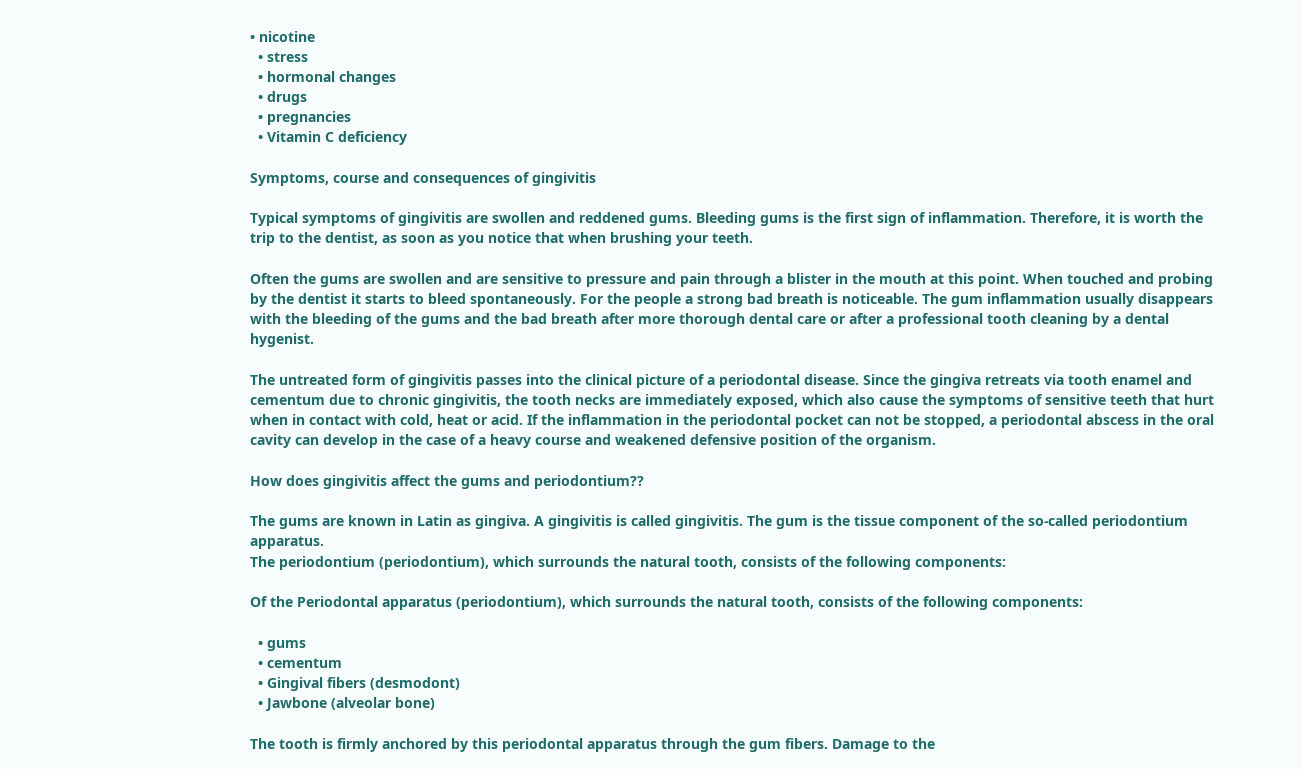• nicotine
  • stress
  • hormonal changes
  • drugs
  • pregnancies
  • Vitamin C deficiency

Symptoms, course and consequences of gingivitis

Typical symptoms of gingivitis are swollen and reddened gums. Bleeding gums is the first sign of inflammation. Therefore, it is worth the trip to the dentist, as soon as you notice that when brushing your teeth.

Often the gums are swollen and are sensitive to pressure and pain through a blister in the mouth at this point. When touched and probing by the dentist it starts to bleed spontaneously. For the people a strong bad breath is noticeable. The gum inflammation usually disappears with the bleeding of the gums and the bad breath after more thorough dental care or after a professional tooth cleaning by a dental hygenist.

The untreated form of gingivitis passes into the clinical picture of a periodontal disease. Since the gingiva retreats via tooth enamel and cementum due to chronic gingivitis, the tooth necks are immediately exposed, which also cause the symptoms of sensitive teeth that hurt when in contact with cold, heat or acid. If the inflammation in the periodontal pocket can not be stopped, a periodontal abscess in the oral cavity can develop in the case of a heavy course and weakened defensive position of the organism.

How does gingivitis affect the gums and periodontium??

The gums are known in Latin as gingiva. A gingivitis is called gingivitis. The gum is the tissue component of the so-called periodontium apparatus.
The periodontium (periodontium), which surrounds the natural tooth, consists of the following components:

Of the Periodontal apparatus (periodontium), which surrounds the natural tooth, consists of the following components:

  • gums
  • cementum
  • Gingival fibers (desmodont)
  • Jawbone (alveolar bone)

The tooth is firmly anchored by this periodontal apparatus through the gum fibers. Damage to the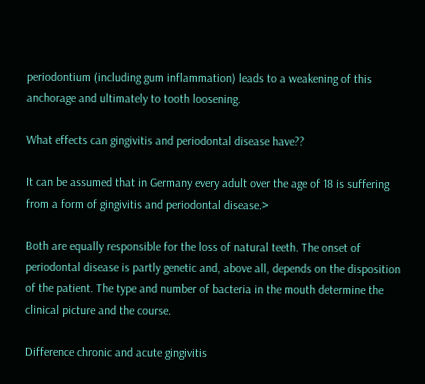periodontium (including gum inflammation) leads to a weakening of this anchorage and ultimately to tooth loosening.

What effects can gingivitis and periodontal disease have??

It can be assumed that in Germany every adult over the age of 18 is suffering from a form of gingivitis and periodontal disease.>

Both are equally responsible for the loss of natural teeth. The onset of periodontal disease is partly genetic and, above all, depends on the disposition of the patient. The type and number of bacteria in the mouth determine the clinical picture and the course.

Difference chronic and acute gingivitis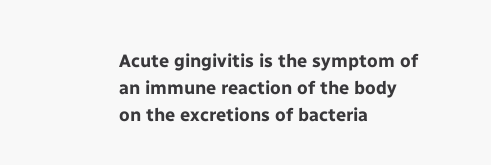Acute gingivitis is the symptom of an immune reaction of the body on the excretions of bacteria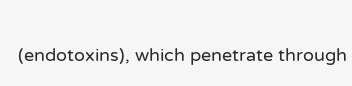(endotoxins), which penetrate through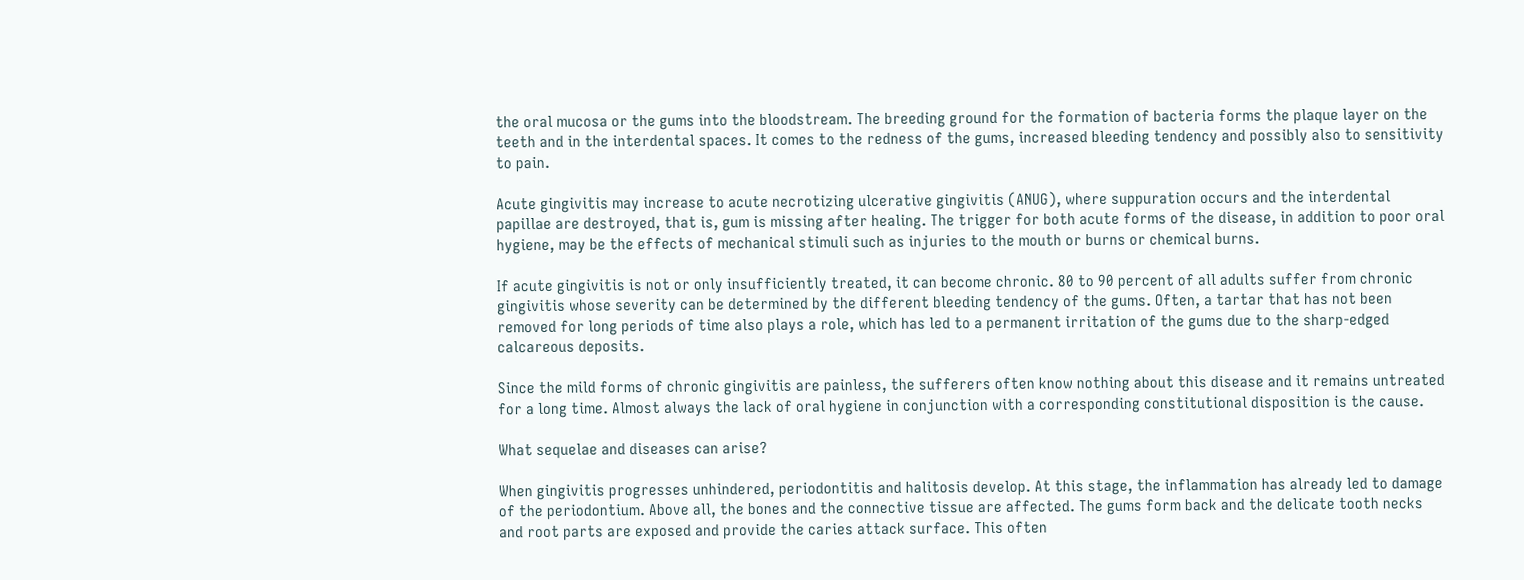the oral mucosa or the gums into the bloodstream. The breeding ground for the formation of bacteria forms the plaque layer on the teeth and in the interdental spaces. It comes to the redness of the gums, increased bleeding tendency and possibly also to sensitivity to pain.

Acute gingivitis may increase to acute necrotizing ulcerative gingivitis (ANUG), where suppuration occurs and the interdental papillae are destroyed, that is, gum is missing after healing. The trigger for both acute forms of the disease, in addition to poor oral hygiene, may be the effects of mechanical stimuli such as injuries to the mouth or burns or chemical burns.

If acute gingivitis is not or only insufficiently treated, it can become chronic. 80 to 90 percent of all adults suffer from chronic gingivitis whose severity can be determined by the different bleeding tendency of the gums. Often, a tartar that has not been removed for long periods of time also plays a role, which has led to a permanent irritation of the gums due to the sharp-edged calcareous deposits.

Since the mild forms of chronic gingivitis are painless, the sufferers often know nothing about this disease and it remains untreated for a long time. Almost always the lack of oral hygiene in conjunction with a corresponding constitutional disposition is the cause.

What sequelae and diseases can arise?

When gingivitis progresses unhindered, periodontitis and halitosis develop. At this stage, the inflammation has already led to damage of the periodontium. Above all, the bones and the connective tissue are affected. The gums form back and the delicate tooth necks and root parts are exposed and provide the caries attack surface. This often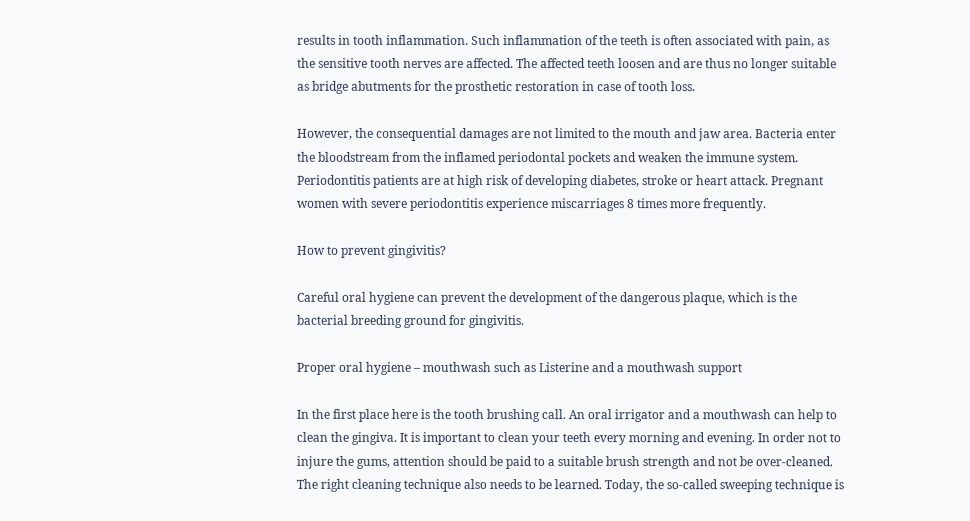results in tooth inflammation. Such inflammation of the teeth is often associated with pain, as the sensitive tooth nerves are affected. The affected teeth loosen and are thus no longer suitable as bridge abutments for the prosthetic restoration in case of tooth loss.

However, the consequential damages are not limited to the mouth and jaw area. Bacteria enter the bloodstream from the inflamed periodontal pockets and weaken the immune system. Periodontitis patients are at high risk of developing diabetes, stroke or heart attack. Pregnant women with severe periodontitis experience miscarriages 8 times more frequently.

How to prevent gingivitis?

Careful oral hygiene can prevent the development of the dangerous plaque, which is the bacterial breeding ground for gingivitis.

Proper oral hygiene – mouthwash such as Listerine and a mouthwash support

In the first place here is the tooth brushing call. An oral irrigator and a mouthwash can help to clean the gingiva. It is important to clean your teeth every morning and evening. In order not to injure the gums, attention should be paid to a suitable brush strength and not be over-cleaned. The right cleaning technique also needs to be learned. Today, the so-called sweeping technique is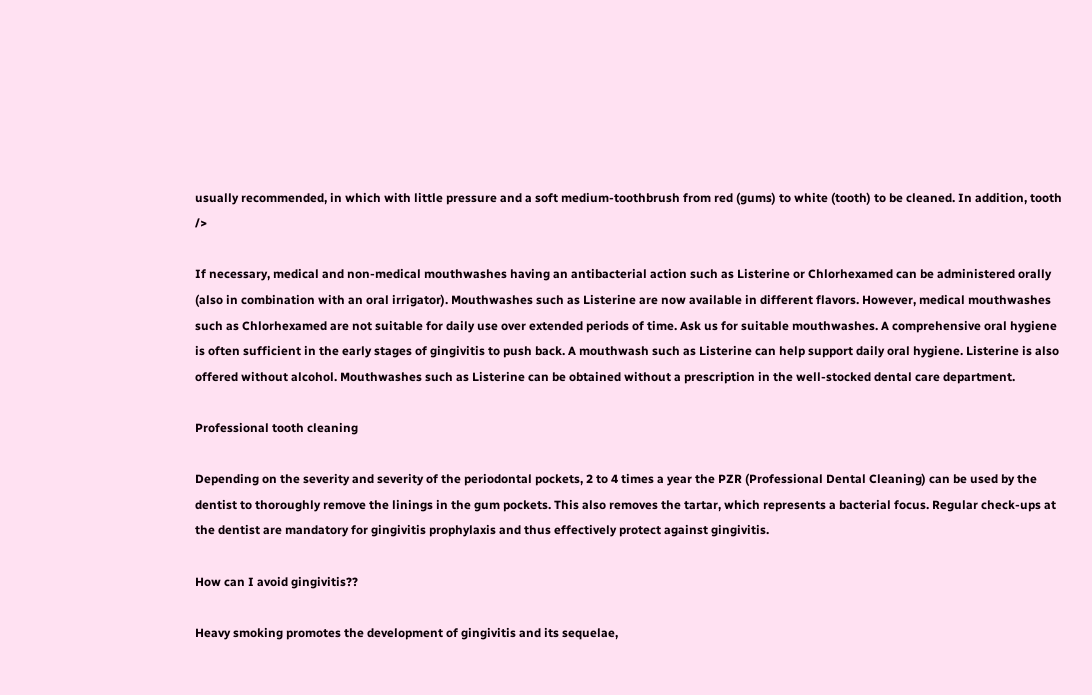usually recommended, in which with little pressure and a soft medium-toothbrush from red (gums) to white (tooth) to be cleaned. In addition, tooth />

If necessary, medical and non-medical mouthwashes having an antibacterial action such as Listerine or Chlorhexamed can be administered orally (also in combination with an oral irrigator). Mouthwashes such as Listerine are now available in different flavors. However, medical mouthwashes such as Chlorhexamed are not suitable for daily use over extended periods of time. Ask us for suitable mouthwashes. A comprehensive oral hygiene is often sufficient in the early stages of gingivitis to push back. A mouthwash such as Listerine can help support daily oral hygiene. Listerine is also offered without alcohol. Mouthwashes such as Listerine can be obtained without a prescription in the well-stocked dental care department.

Professional tooth cleaning

Depending on the severity and severity of the periodontal pockets, 2 to 4 times a year the PZR (Professional Dental Cleaning) can be used by the dentist to thoroughly remove the linings in the gum pockets. This also removes the tartar, which represents a bacterial focus. Regular check-ups at the dentist are mandatory for gingivitis prophylaxis and thus effectively protect against gingivitis.

How can I avoid gingivitis??

Heavy smoking promotes the development of gingivitis and its sequelae,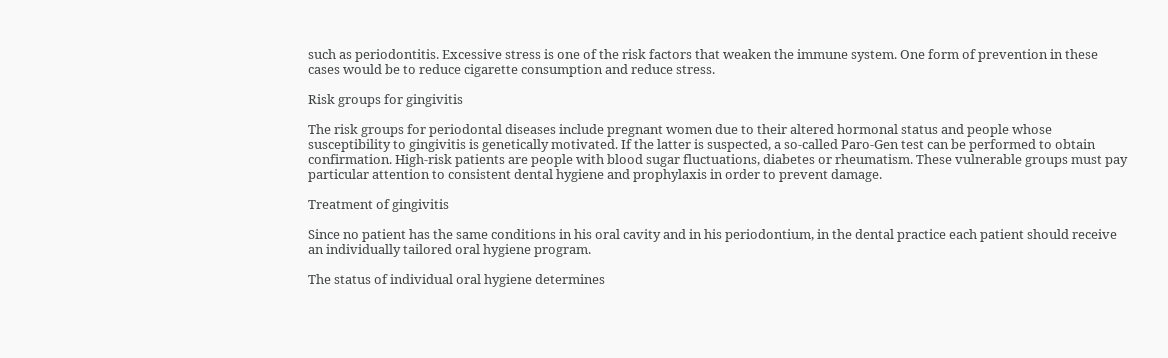such as periodontitis. Excessive stress is one of the risk factors that weaken the immune system. One form of prevention in these cases would be to reduce cigarette consumption and reduce stress.

Risk groups for gingivitis

The risk groups for periodontal diseases include pregnant women due to their altered hormonal status and people whose susceptibility to gingivitis is genetically motivated. If the latter is suspected, a so-called Paro-Gen test can be performed to obtain confirmation. High-risk patients are people with blood sugar fluctuations, diabetes or rheumatism. These vulnerable groups must pay particular attention to consistent dental hygiene and prophylaxis in order to prevent damage.

Treatment of gingivitis

Since no patient has the same conditions in his oral cavity and in his periodontium, in the dental practice each patient should receive an individually tailored oral hygiene program.

The status of individual oral hygiene determines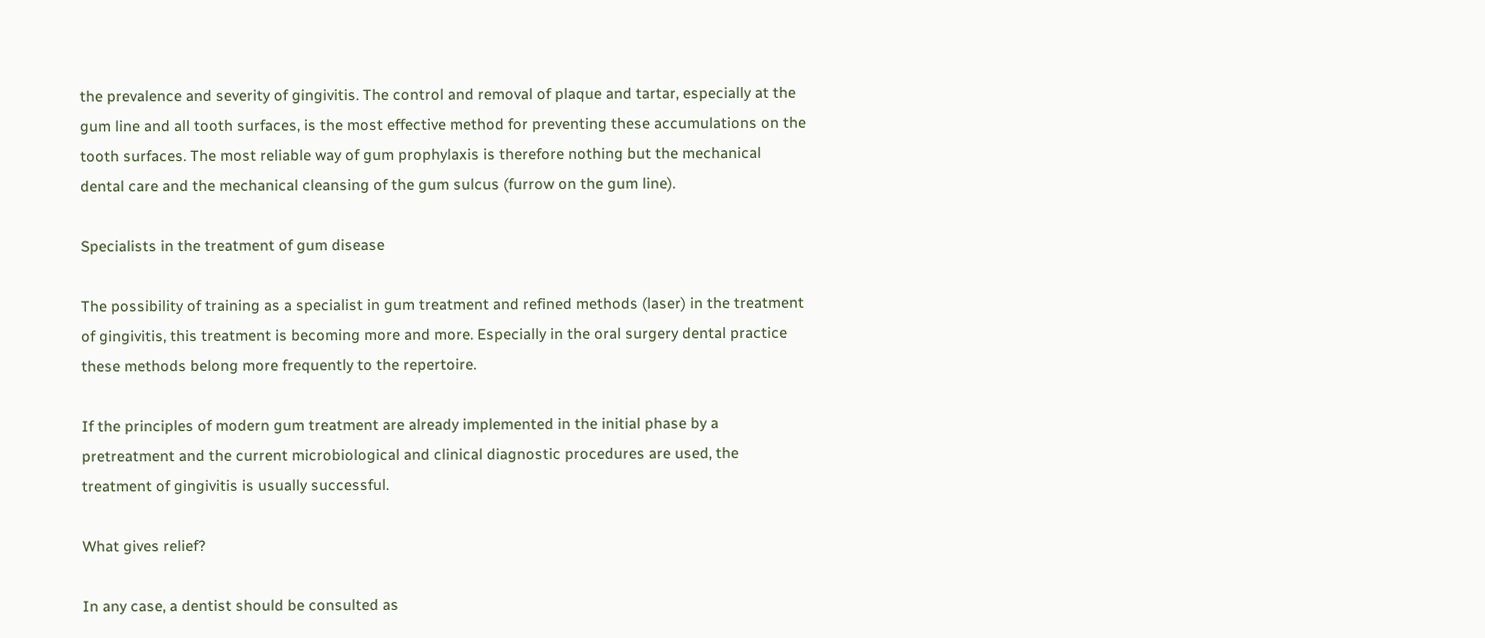the prevalence and severity of gingivitis. The control and removal of plaque and tartar, especially at the gum line and all tooth surfaces, is the most effective method for preventing these accumulations on the tooth surfaces. The most reliable way of gum prophylaxis is therefore nothing but the mechanical dental care and the mechanical cleansing of the gum sulcus (furrow on the gum line).

Specialists in the treatment of gum disease

The possibility of training as a specialist in gum treatment and refined methods (laser) in the treatment of gingivitis, this treatment is becoming more and more. Especially in the oral surgery dental practice these methods belong more frequently to the repertoire.

If the principles of modern gum treatment are already implemented in the initial phase by a pretreatment and the current microbiological and clinical diagnostic procedures are used, the treatment of gingivitis is usually successful.

What gives relief?

In any case, a dentist should be consulted as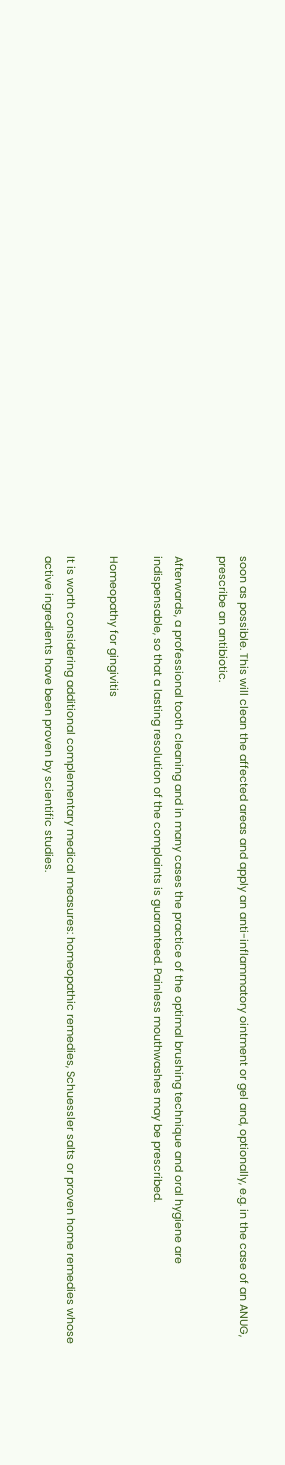soon as possible. This will clean the affected areas and apply an anti-inflammatory ointment or gel and, optionally, e.g. in the case of an ANUG, prescribe an antibiotic.

Afterwards, a professional tooth cleaning and in many cases the practice of the optimal brushing technique and oral hygiene are indispensable, so that a lasting resolution of the complaints is guaranteed. Painless mouthwashes may be prescribed.

Homeopathy for gingivitis

It is worth considering additional complementary medical measures: homeopathic remedies, Schuessler salts or proven home remedies whose active ingredients have been proven by scientific studies.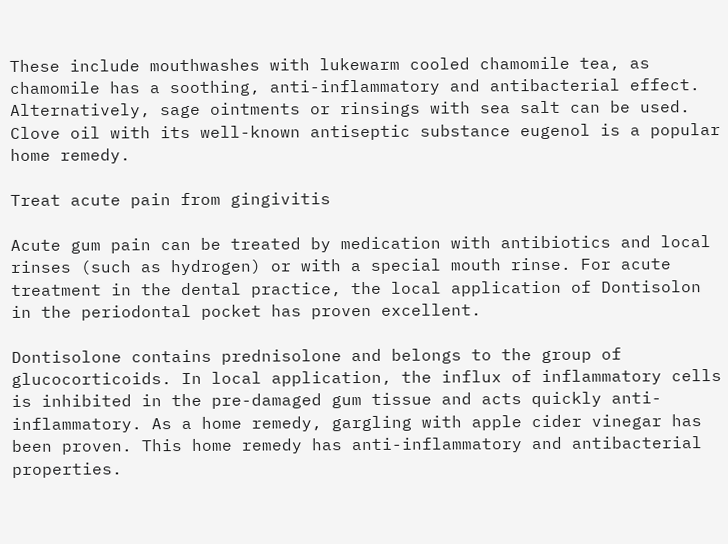These include mouthwashes with lukewarm cooled chamomile tea, as chamomile has a soothing, anti-inflammatory and antibacterial effect. Alternatively, sage ointments or rinsings with sea salt can be used. Clove oil with its well-known antiseptic substance eugenol is a popular home remedy.

Treat acute pain from gingivitis

Acute gum pain can be treated by medication with antibiotics and local rinses (such as hydrogen) or with a special mouth rinse. For acute treatment in the dental practice, the local application of Dontisolon in the periodontal pocket has proven excellent.

Dontisolone contains prednisolone and belongs to the group of glucocorticoids. In local application, the influx of inflammatory cells is inhibited in the pre-damaged gum tissue and acts quickly anti-inflammatory. As a home remedy, gargling with apple cider vinegar has been proven. This home remedy has anti-inflammatory and antibacterial properties.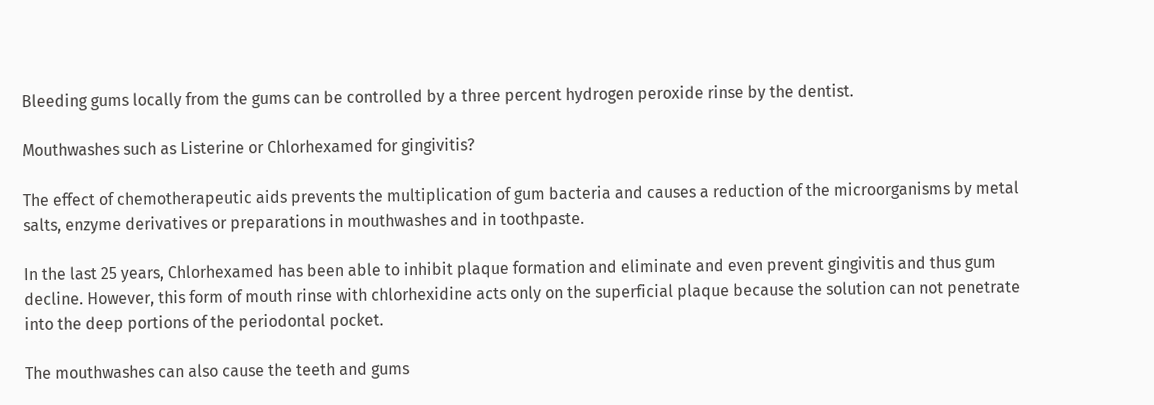Bleeding gums locally from the gums can be controlled by a three percent hydrogen peroxide rinse by the dentist.

Mouthwashes such as Listerine or Chlorhexamed for gingivitis?

The effect of chemotherapeutic aids prevents the multiplication of gum bacteria and causes a reduction of the microorganisms by metal salts, enzyme derivatives or preparations in mouthwashes and in toothpaste.

In the last 25 years, Chlorhexamed has been able to inhibit plaque formation and eliminate and even prevent gingivitis and thus gum decline. However, this form of mouth rinse with chlorhexidine acts only on the superficial plaque because the solution can not penetrate into the deep portions of the periodontal pocket.

The mouthwashes can also cause the teeth and gums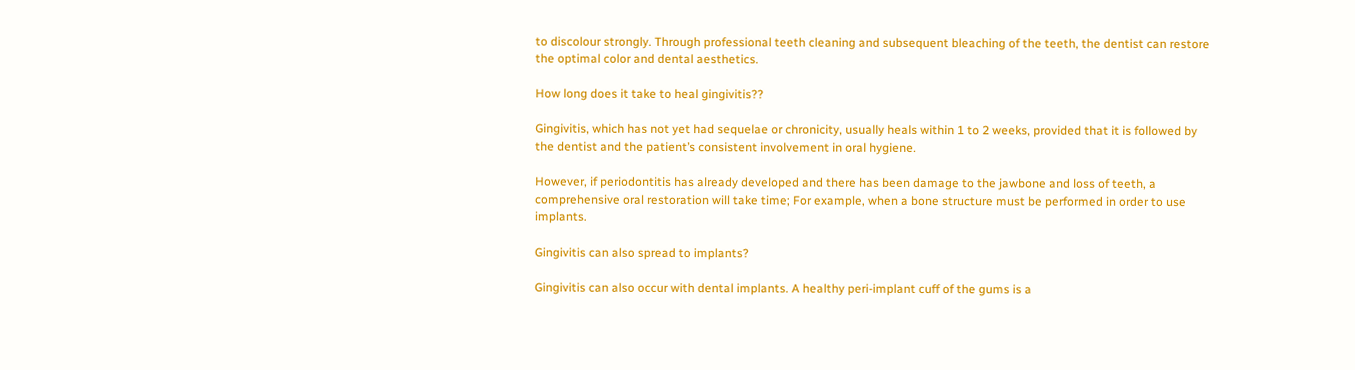to discolour strongly. Through professional teeth cleaning and subsequent bleaching of the teeth, the dentist can restore the optimal color and dental aesthetics.

How long does it take to heal gingivitis??

Gingivitis, which has not yet had sequelae or chronicity, usually heals within 1 to 2 weeks, provided that it is followed by the dentist and the patient’s consistent involvement in oral hygiene.

However, if periodontitis has already developed and there has been damage to the jawbone and loss of teeth, a comprehensive oral restoration will take time; For example, when a bone structure must be performed in order to use implants.

Gingivitis can also spread to implants?

Gingivitis can also occur with dental implants. A healthy peri-implant cuff of the gums is a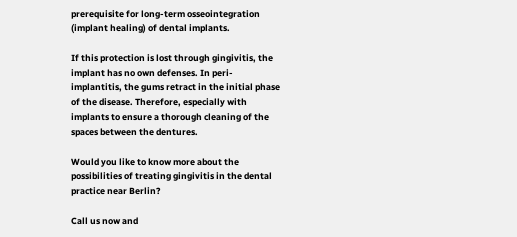prerequisite for long-term osseointegration (implant healing) of dental implants.

If this protection is lost through gingivitis, the implant has no own defenses. In peri-implantitis, the gums retract in the initial phase of the disease. Therefore, especially with implants to ensure a thorough cleaning of the spaces between the dentures.

Would you like to know more about the possibilities of treating gingivitis in the dental practice near Berlin?

Call us now and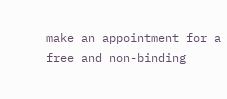make an appointment for a free and non-binding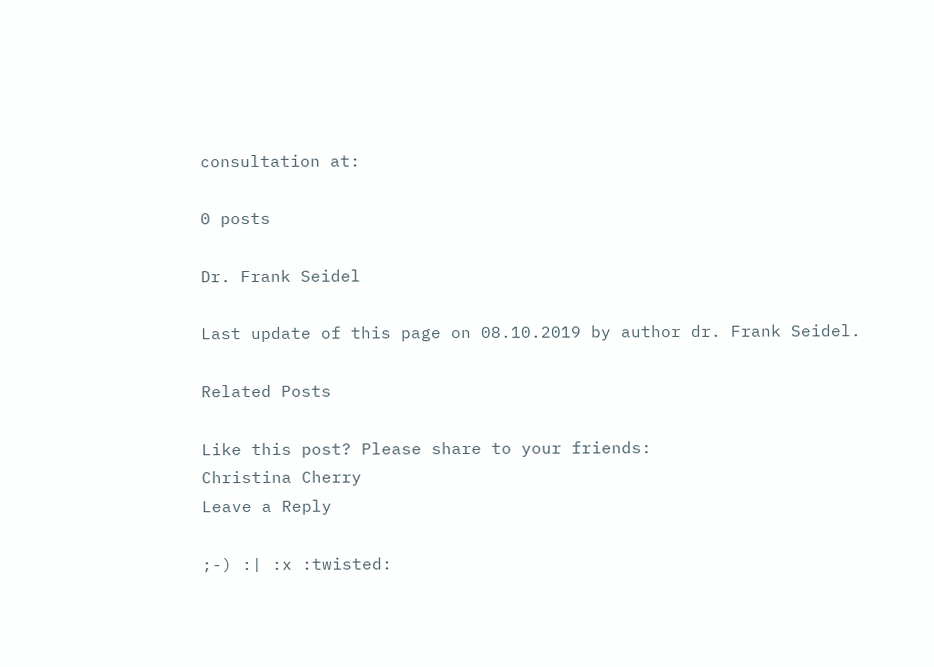consultation at:

0 posts

Dr. Frank Seidel

Last update of this page on 08.10.2019 by author dr. Frank Seidel.

Related Posts

Like this post? Please share to your friends:
Christina Cherry
Leave a Reply

;-) :| :x :twisted: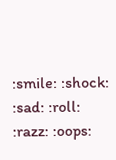:smile: :shock: :sad: :roll: :razz: :oops: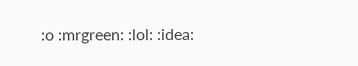:o :mrgreen: :lol: :idea: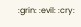:grin: :evil: :cry: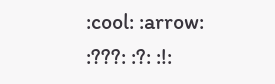:cool: :arrow: :???: :?: :!: